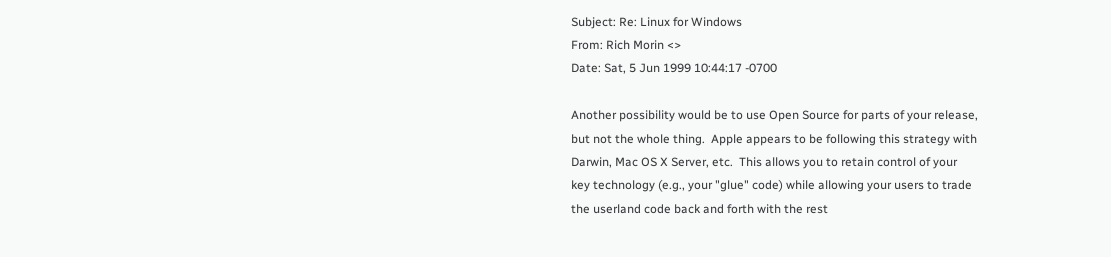Subject: Re: Linux for Windows
From: Rich Morin <>
Date: Sat, 5 Jun 1999 10:44:17 -0700

Another possibility would be to use Open Source for parts of your release,
but not the whole thing.  Apple appears to be following this strategy with
Darwin, Mac OS X Server, etc.  This allows you to retain control of your
key technology (e.g., your "glue" code) while allowing your users to trade
the userland code back and forth with the rest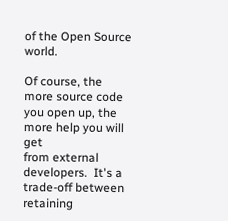of the Open Source world.

Of course, the more source code you open up, the more help you will get
from external developers.  It's a trade-off between retaining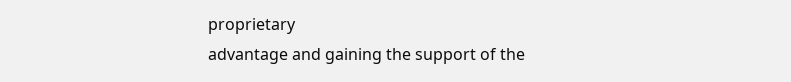proprietary
advantage and gaining the support of the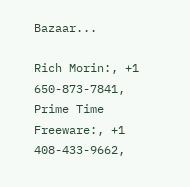Bazaar...

Rich Morin:, +1 650-873-7841,
Prime Time Freeware:, +1 408-433-9662,